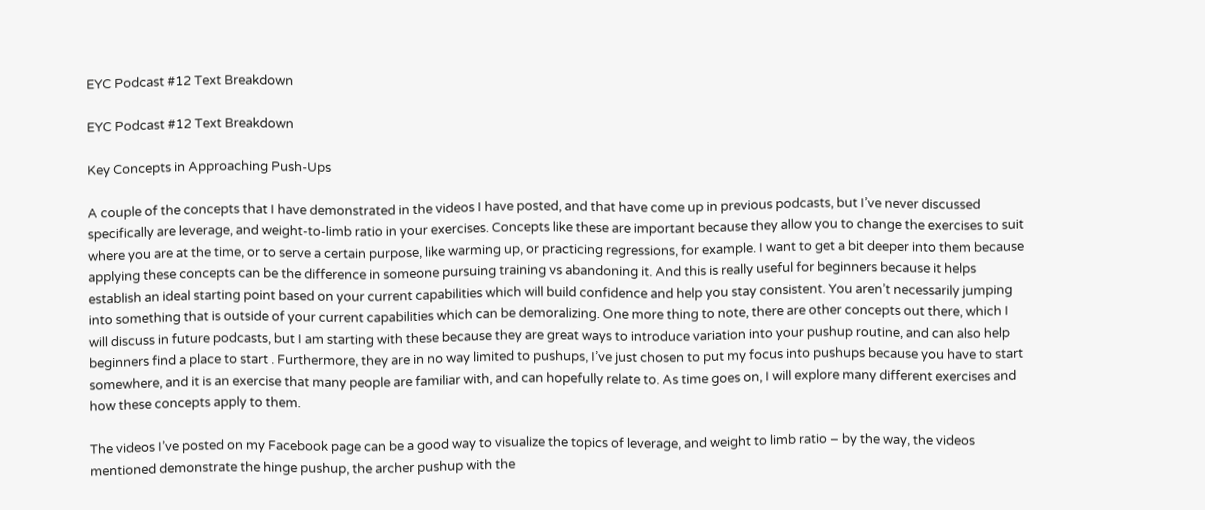EYC Podcast #12 Text Breakdown

EYC Podcast #12 Text Breakdown

Key Concepts in Approaching Push-Ups

A couple of the concepts that I have demonstrated in the videos I have posted, and that have come up in previous podcasts, but I’ve never discussed specifically are leverage, and weight-to-limb ratio in your exercises. Concepts like these are important because they allow you to change the exercises to suit where you are at the time, or to serve a certain purpose, like warming up, or practicing regressions, for example. I want to get a bit deeper into them because applying these concepts can be the difference in someone pursuing training vs abandoning it. And this is really useful for beginners because it helps establish an ideal starting point based on your current capabilities which will build confidence and help you stay consistent. You aren’t necessarily jumping into something that is outside of your current capabilities which can be demoralizing. One more thing to note, there are other concepts out there, which I will discuss in future podcasts, but I am starting with these because they are great ways to introduce variation into your pushup routine, and can also help beginners find a place to start . Furthermore, they are in no way limited to pushups, I’ve just chosen to put my focus into pushups because you have to start somewhere, and it is an exercise that many people are familiar with, and can hopefully relate to. As time goes on, I will explore many different exercises and how these concepts apply to them.

The videos I’ve posted on my Facebook page can be a good way to visualize the topics of leverage, and weight to limb ratio – by the way, the videos mentioned demonstrate the hinge pushup, the archer pushup with the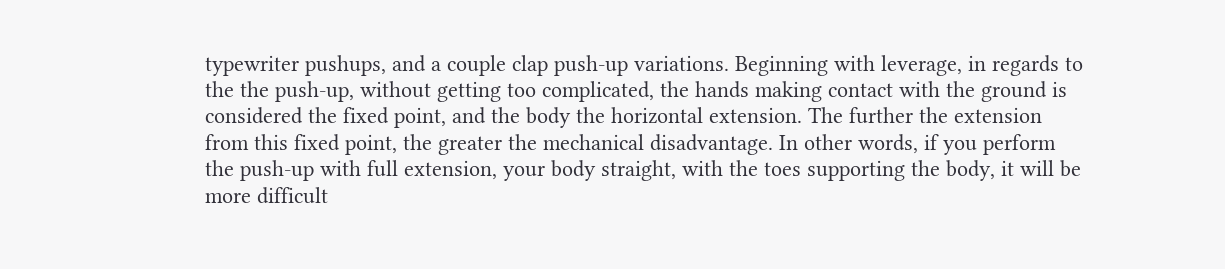typewriter pushups, and a couple clap push-up variations. Beginning with leverage, in regards to the the push-up, without getting too complicated, the hands making contact with the ground is considered the fixed point, and the body the horizontal extension. The further the extension from this fixed point, the greater the mechanical disadvantage. In other words, if you perform the push-up with full extension, your body straight, with the toes supporting the body, it will be more difficult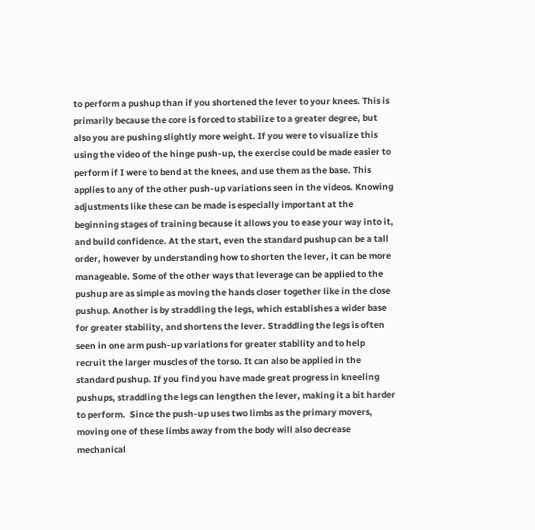to perform a pushup than if you shortened the lever to your knees. This is primarily because the core is forced to stabilize to a greater degree, but also you are pushing slightly more weight. If you were to visualize this using the video of the hinge push-up, the exercise could be made easier to perform if I were to bend at the knees, and use them as the base. This applies to any of the other push-up variations seen in the videos. Knowing adjustments like these can be made is especially important at the beginning stages of training because it allows you to ease your way into it, and build confidence. At the start, even the standard pushup can be a tall order, however by understanding how to shorten the lever, it can be more manageable. Some of the other ways that leverage can be applied to the pushup are as simple as moving the hands closer together like in the close pushup. Another is by straddling the legs, which establishes a wider base for greater stability, and shortens the lever. Straddling the legs is often seen in one arm push-up variations for greater stability and to help recruit the larger muscles of the torso. It can also be applied in the standard pushup. If you find you have made great progress in kneeling pushups, straddling the legs can lengthen the lever, making it a bit harder to perform.  Since the push-up uses two limbs as the primary movers, moving one of these limbs away from the body will also decrease mechanical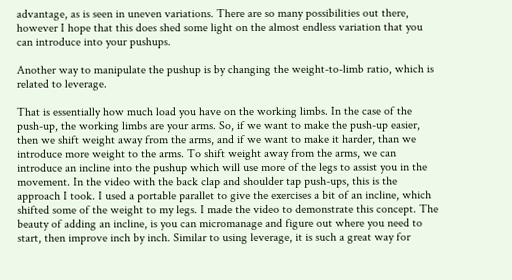advantage, as is seen in uneven variations. There are so many possibilities out there, however I hope that this does shed some light on the almost endless variation that you can introduce into your pushups.

Another way to manipulate the pushup is by changing the weight-to-limb ratio, which is related to leverage.

That is essentially how much load you have on the working limbs. In the case of the push-up, the working limbs are your arms. So, if we want to make the push-up easier, then we shift weight away from the arms, and if we want to make it harder, than we introduce more weight to the arms. To shift weight away from the arms, we can introduce an incline into the pushup which will use more of the legs to assist you in the movement. In the video with the back clap and shoulder tap push-ups, this is the approach I took. I used a portable parallet to give the exercises a bit of an incline, which shifted some of the weight to my legs. I made the video to demonstrate this concept. The beauty of adding an incline, is you can micromanage and figure out where you need to start, then improve inch by inch. Similar to using leverage, it is such a great way for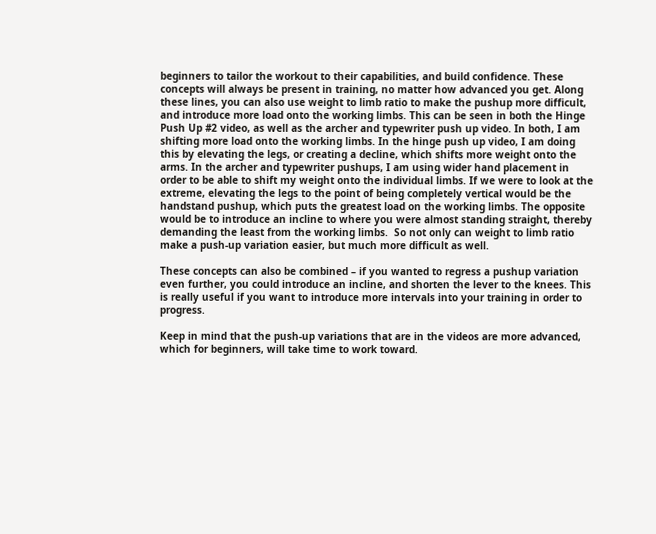beginners to tailor the workout to their capabilities, and build confidence. These concepts will always be present in training, no matter how advanced you get. Along these lines, you can also use weight to limb ratio to make the pushup more difficult, and introduce more load onto the working limbs. This can be seen in both the Hinge Push Up #2 video, as well as the archer and typewriter push up video. In both, I am shifting more load onto the working limbs. In the hinge push up video, I am doing this by elevating the legs, or creating a decline, which shifts more weight onto the arms. In the archer and typewriter pushups, I am using wider hand placement in order to be able to shift my weight onto the individual limbs. If we were to look at the extreme, elevating the legs to the point of being completely vertical would be the handstand pushup, which puts the greatest load on the working limbs. The opposite would be to introduce an incline to where you were almost standing straight, thereby demanding the least from the working limbs.  So not only can weight to limb ratio make a push-up variation easier, but much more difficult as well.

These concepts can also be combined – if you wanted to regress a pushup variation even further, you could introduce an incline, and shorten the lever to the knees. This is really useful if you want to introduce more intervals into your training in order to progress.

Keep in mind that the push-up variations that are in the videos are more advanced, which for beginners, will take time to work toward.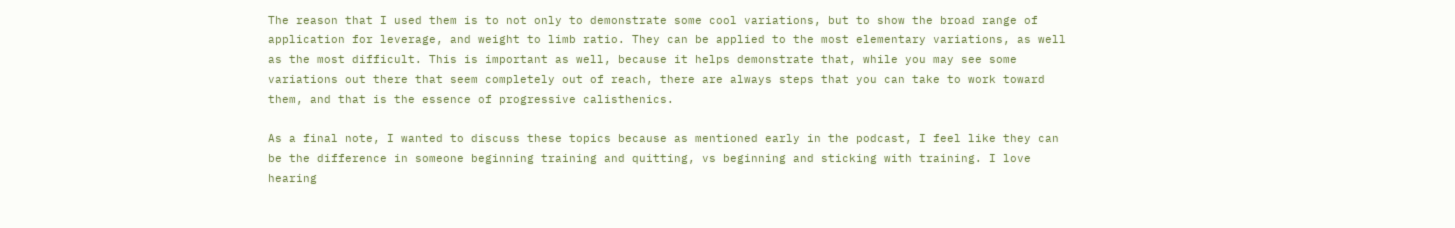The reason that I used them is to not only to demonstrate some cool variations, but to show the broad range of application for leverage, and weight to limb ratio. They can be applied to the most elementary variations, as well as the most difficult. This is important as well, because it helps demonstrate that, while you may see some variations out there that seem completely out of reach, there are always steps that you can take to work toward them, and that is the essence of progressive calisthenics.

As a final note, I wanted to discuss these topics because as mentioned early in the podcast, I feel like they can be the difference in someone beginning training and quitting, vs beginning and sticking with training. I love hearing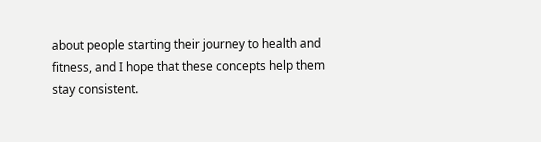about people starting their journey to health and fitness, and I hope that these concepts help them stay consistent.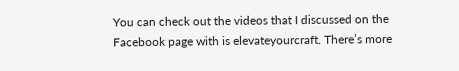You can check out the videos that I discussed on the Facebook page with is elevateyourcraft. There’s more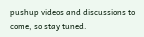pushup videos and discussions to come, so stay tuned.